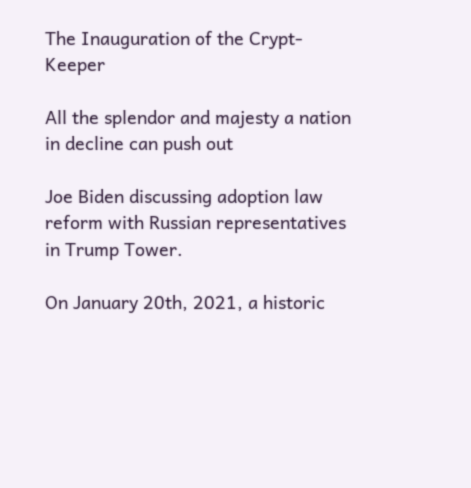The Inauguration of the Crypt-Keeper

All the splendor and majesty a nation in decline can push out

Joe Biden discussing adoption law reform with Russian representatives in Trump Tower.

On January 20th, 2021, a historic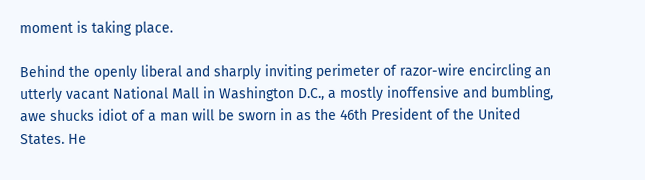moment is taking place.

Behind the openly liberal and sharply inviting perimeter of razor-wire encircling an utterly vacant National Mall in Washington D.C., a mostly inoffensive and bumbling, awe shucks idiot of a man will be sworn in as the 46th President of the United States. He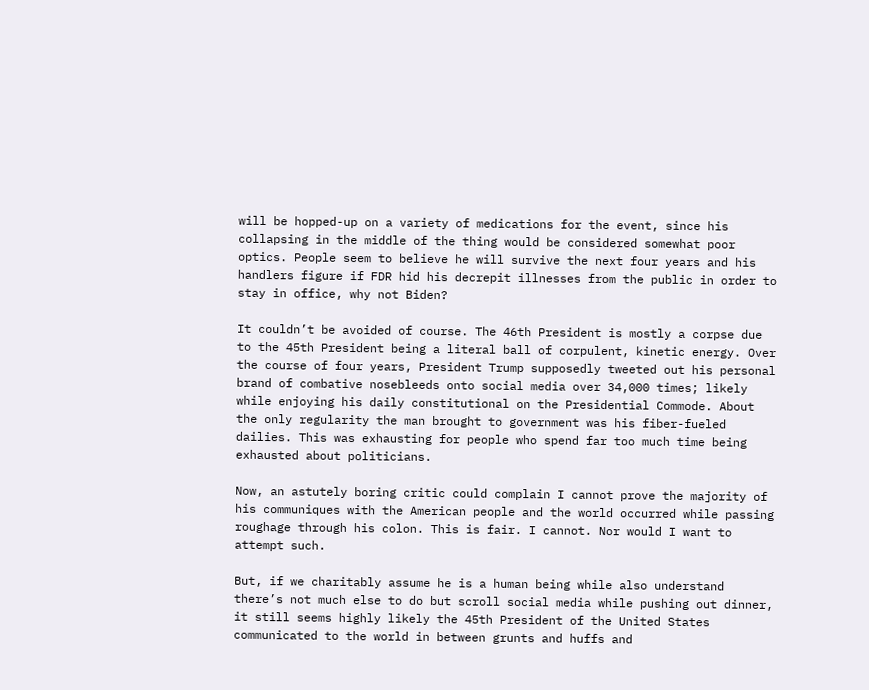will be hopped-up on a variety of medications for the event, since his collapsing in the middle of the thing would be considered somewhat poor optics. People seem to believe he will survive the next four years and his handlers figure if FDR hid his decrepit illnesses from the public in order to stay in office, why not Biden?

It couldn’t be avoided of course. The 46th President is mostly a corpse due to the 45th President being a literal ball of corpulent, kinetic energy. Over the course of four years, President Trump supposedly tweeted out his personal brand of combative nosebleeds onto social media over 34,000 times; likely while enjoying his daily constitutional on the Presidential Commode. About the only regularity the man brought to government was his fiber-fueled dailies. This was exhausting for people who spend far too much time being exhausted about politicians.

Now, an astutely boring critic could complain I cannot prove the majority of his communiques with the American people and the world occurred while passing roughage through his colon. This is fair. I cannot. Nor would I want to attempt such.

But, if we charitably assume he is a human being while also understand there’s not much else to do but scroll social media while pushing out dinner, it still seems highly likely the 45th President of the United States communicated to the world in between grunts and huffs and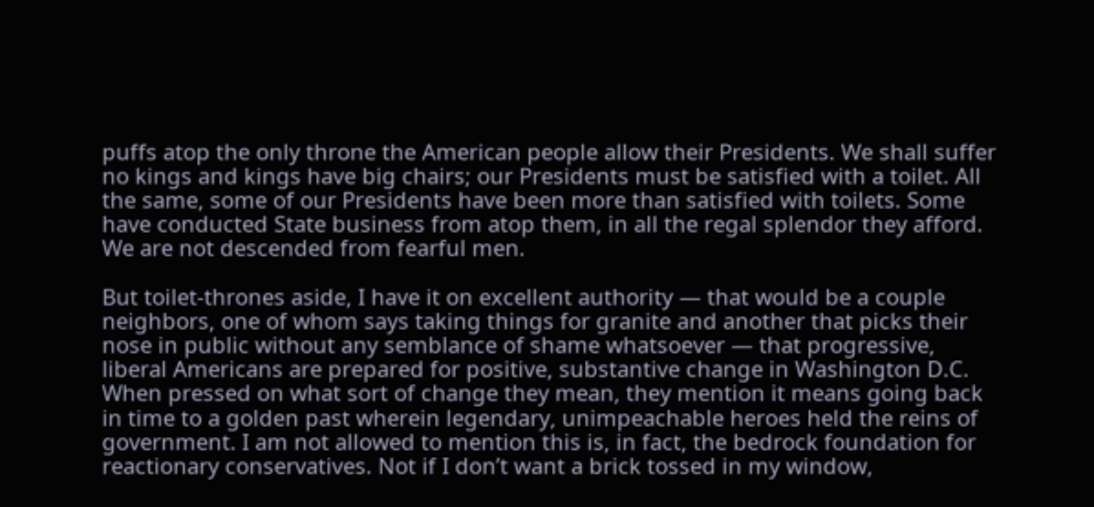puffs atop the only throne the American people allow their Presidents. We shall suffer no kings and kings have big chairs; our Presidents must be satisfied with a toilet. All the same, some of our Presidents have been more than satisfied with toilets. Some have conducted State business from atop them, in all the regal splendor they afford. We are not descended from fearful men.

But toilet-thrones aside, I have it on excellent authority — that would be a couple neighbors, one of whom says taking things for granite and another that picks their nose in public without any semblance of shame whatsoever — that progressive, liberal Americans are prepared for positive, substantive change in Washington D.C. When pressed on what sort of change they mean, they mention it means going back in time to a golden past wherein legendary, unimpeachable heroes held the reins of government. I am not allowed to mention this is, in fact, the bedrock foundation for reactionary conservatives. Not if I don’t want a brick tossed in my window,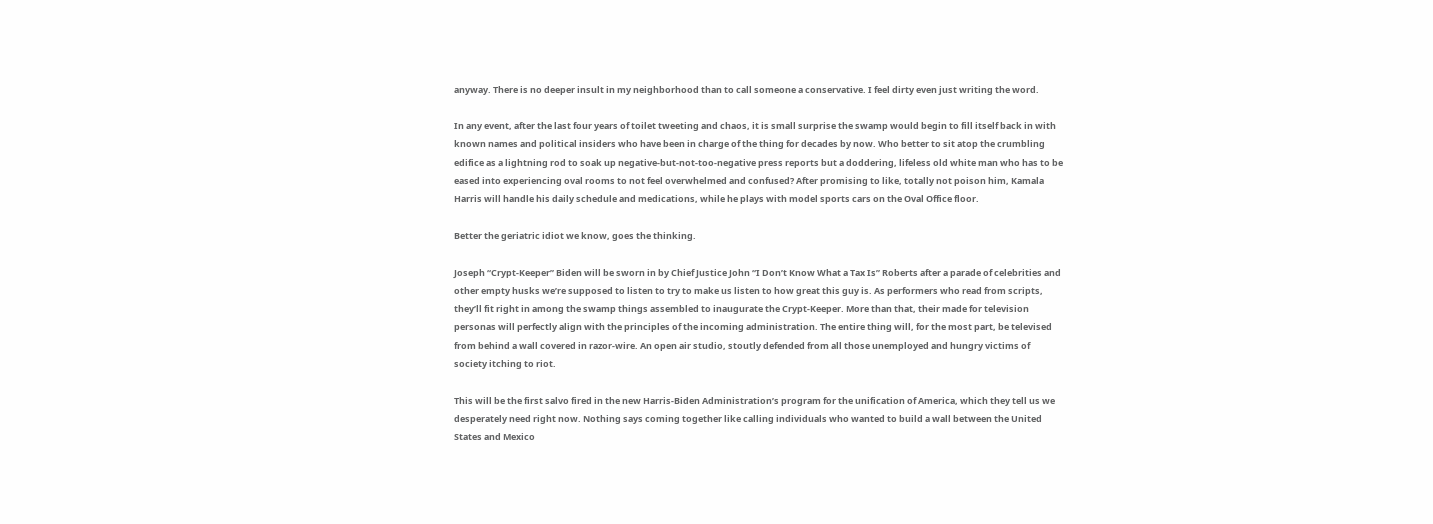anyway. There is no deeper insult in my neighborhood than to call someone a conservative. I feel dirty even just writing the word.

In any event, after the last four years of toilet tweeting and chaos, it is small surprise the swamp would begin to fill itself back in with known names and political insiders who have been in charge of the thing for decades by now. Who better to sit atop the crumbling edifice as a lightning rod to soak up negative-but-not-too-negative press reports but a doddering, lifeless old white man who has to be eased into experiencing oval rooms to not feel overwhelmed and confused? After promising to like, totally not poison him, Kamala Harris will handle his daily schedule and medications, while he plays with model sports cars on the Oval Office floor.

Better the geriatric idiot we know, goes the thinking.

Joseph “Crypt-Keeper” Biden will be sworn in by Chief Justice John “I Don’t Know What a Tax Is” Roberts after a parade of celebrities and other empty husks we’re supposed to listen to try to make us listen to how great this guy is. As performers who read from scripts, they’ll fit right in among the swamp things assembled to inaugurate the Crypt-Keeper. More than that, their made for television personas will perfectly align with the principles of the incoming administration. The entire thing will, for the most part, be televised from behind a wall covered in razor-wire. An open air studio, stoutly defended from all those unemployed and hungry victims of society itching to riot.

This will be the first salvo fired in the new Harris-Biden Administration’s program for the unification of America, which they tell us we desperately need right now. Nothing says coming together like calling individuals who wanted to build a wall between the United States and Mexico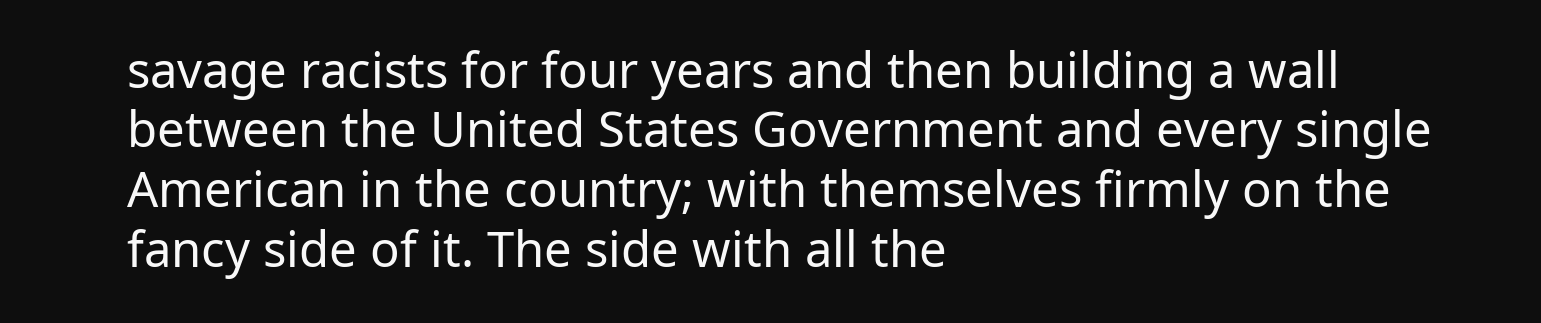savage racists for four years and then building a wall between the United States Government and every single American in the country; with themselves firmly on the fancy side of it. The side with all the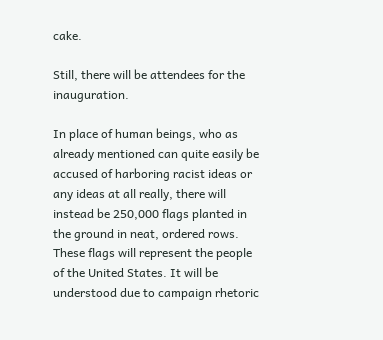cake.

Still, there will be attendees for the inauguration.

In place of human beings, who as already mentioned can quite easily be accused of harboring racist ideas or any ideas at all really, there will instead be 250,000 flags planted in the ground in neat, ordered rows. These flags will represent the people of the United States. It will be understood due to campaign rhetoric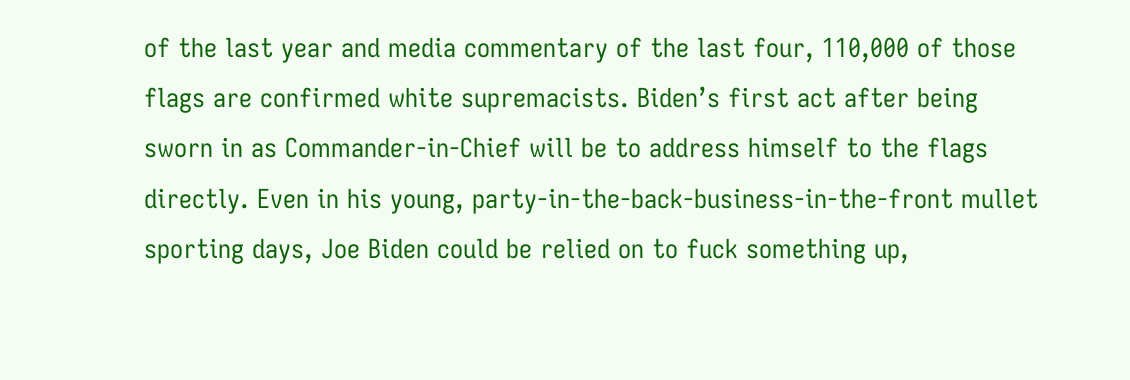of the last year and media commentary of the last four, 110,000 of those flags are confirmed white supremacists. Biden’s first act after being sworn in as Commander-in-Chief will be to address himself to the flags directly. Even in his young, party-in-the-back-business-in-the-front mullet sporting days, Joe Biden could be relied on to fuck something up,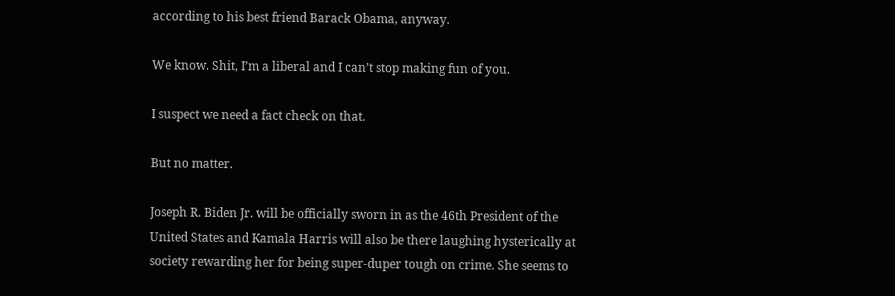according to his best friend Barack Obama, anyway.

We know. Shit, I’m a liberal and I can’t stop making fun of you.

I suspect we need a fact check on that.

But no matter.

Joseph R. Biden Jr. will be officially sworn in as the 46th President of the United States and Kamala Harris will also be there laughing hysterically at society rewarding her for being super-duper tough on crime. She seems to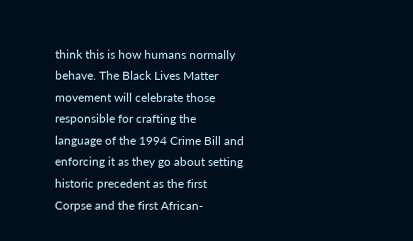think this is how humans normally behave. The Black Lives Matter movement will celebrate those responsible for crafting the language of the 1994 Crime Bill and enforcing it as they go about setting historic precedent as the first Corpse and the first African-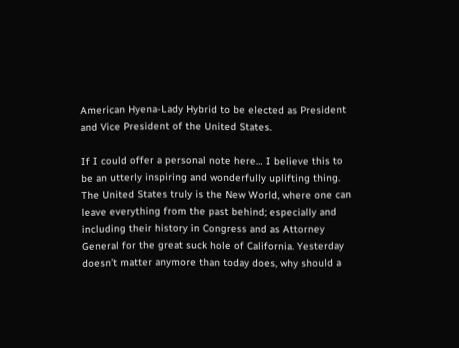American Hyena-Lady Hybrid to be elected as President and Vice President of the United States.

If I could offer a personal note here… I believe this to be an utterly inspiring and wonderfully uplifting thing. The United States truly is the New World, where one can leave everything from the past behind; especially and including their history in Congress and as Attorney General for the great suck hole of California. Yesterday doesn’t matter anymore than today does, why should a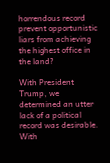horrendous record prevent opportunistic liars from achieving the highest office in the land?

With President Trump, we determined an utter lack of a political record was desirable. With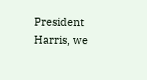President Harris, we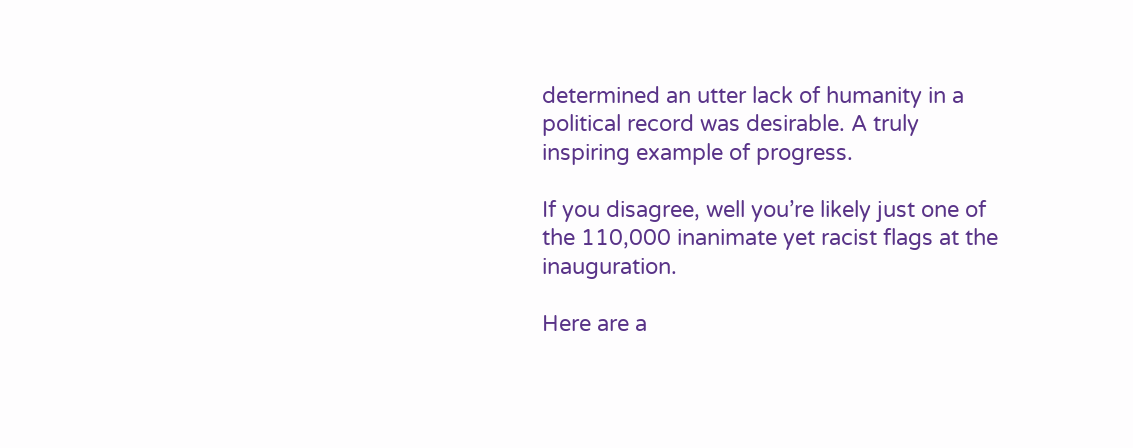determined an utter lack of humanity in a political record was desirable. A truly inspiring example of progress.

If you disagree, well you’re likely just one of the 110,000 inanimate yet racist flags at the inauguration.

Here are a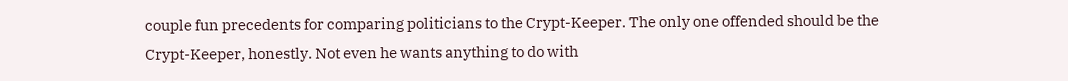couple fun precedents for comparing politicians to the Crypt-Keeper. The only one offended should be the Crypt-Keeper, honestly. Not even he wants anything to do with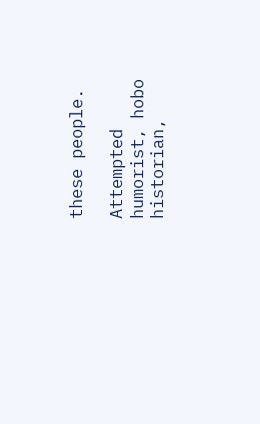these people.

Attempted humorist, hobo historian,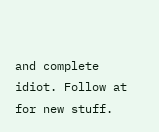and complete idiot. Follow at for new stuff.